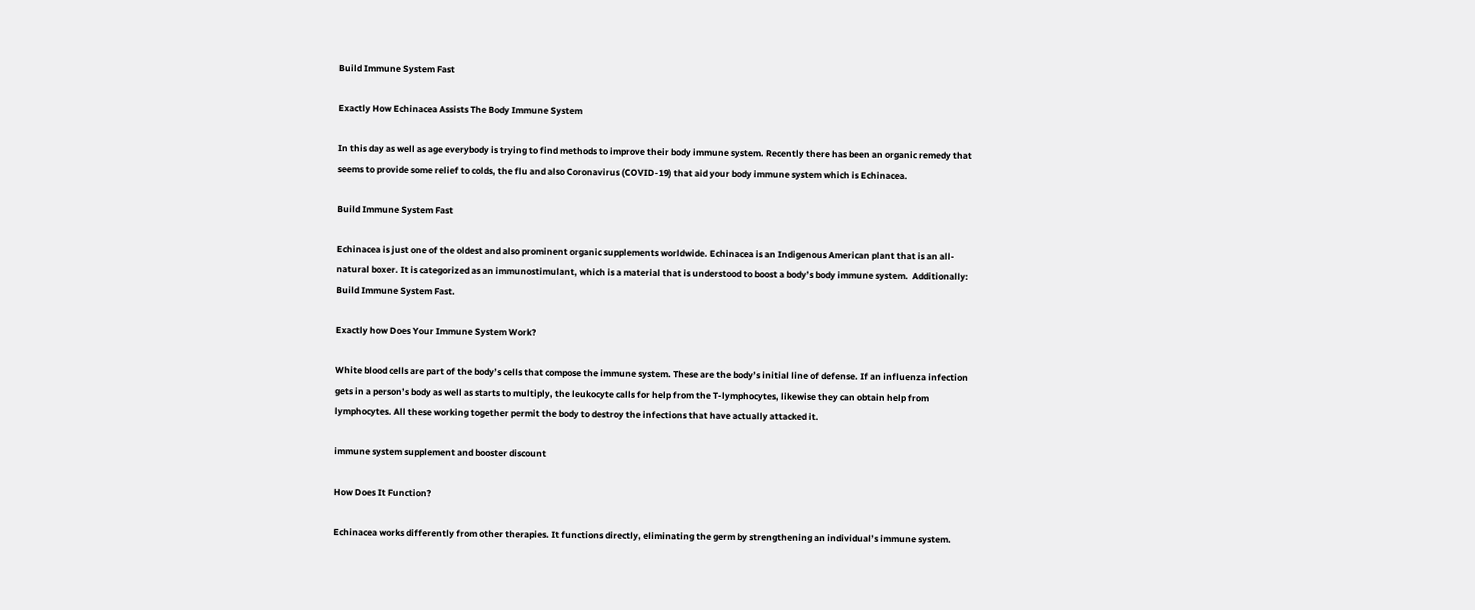Build Immune System Fast

Exactly How Echinacea Assists The Body Immune System

In this day as well as age everybody is trying to find methods to improve their body immune system. Recently there has been an organic remedy that seems to provide some relief to colds, the flu and also Coronavirus (COVID-19) that aid your body immune system which is Echinacea.

Build Immune System Fast

Echinacea is just one of the oldest and also prominent organic supplements worldwide. Echinacea is an Indigenous American plant that is an all-natural boxer. It is categorized as an immunostimulant, which is a material that is understood to boost a body’s body immune system.  Additionally: Build Immune System Fast.

Exactly how Does Your Immune System Work?

White blood cells are part of the body’s cells that compose the immune system. These are the body’s initial line of defense. If an influenza infection gets in a person’s body as well as starts to multiply, the leukocyte calls for help from the T-lymphocytes, likewise they can obtain help from lymphocytes. All these working together permit the body to destroy the infections that have actually attacked it.

immune system supplement and booster discount

How Does It Function?

Echinacea works differently from other therapies. It functions directly, eliminating the germ by strengthening an individual’s immune system.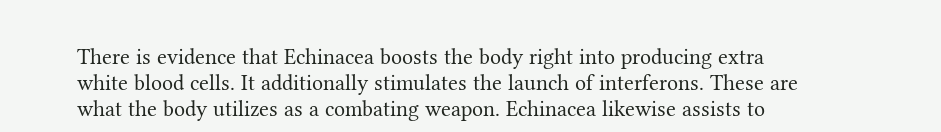There is evidence that Echinacea boosts the body right into producing extra white blood cells. It additionally stimulates the launch of interferons. These are what the body utilizes as a combating weapon. Echinacea likewise assists to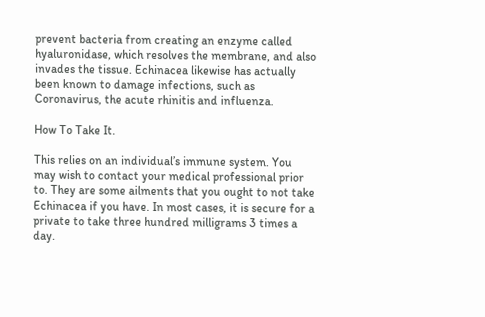prevent bacteria from creating an enzyme called hyaluronidase, which resolves the membrane, and also invades the tissue. Echinacea likewise has actually been known to damage infections, such as Coronavirus, the acute rhinitis and influenza.

How To Take It.

This relies on an individual’s immune system. You may wish to contact your medical professional prior to. They are some ailments that you ought to not take Echinacea if you have. In most cases, it is secure for a private to take three hundred milligrams 3 times a day.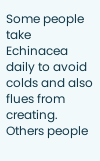Some people take Echinacea daily to avoid colds and also flues from creating. Others people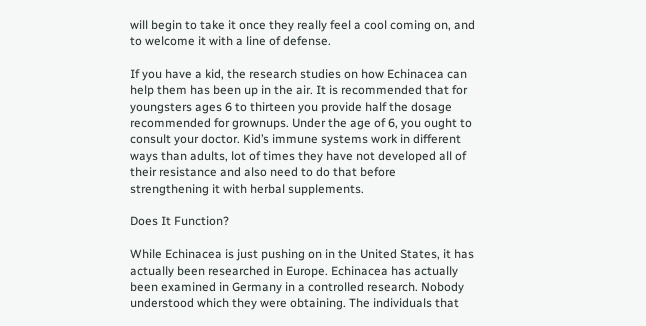will begin to take it once they really feel a cool coming on, and to welcome it with a line of defense.

If you have a kid, the research studies on how Echinacea can help them has been up in the air. It is recommended that for youngsters ages 6 to thirteen you provide half the dosage recommended for grownups. Under the age of 6, you ought to consult your doctor. Kid’s immune systems work in different ways than adults, lot of times they have not developed all of their resistance and also need to do that before strengthening it with herbal supplements.

Does It Function?

While Echinacea is just pushing on in the United States, it has actually been researched in Europe. Echinacea has actually been examined in Germany in a controlled research. Nobody understood which they were obtaining. The individuals that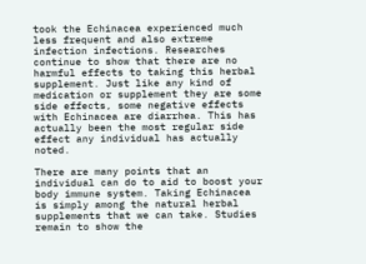took the Echinacea experienced much less frequent and also extreme infection infections. Researches continue to show that there are no harmful effects to taking this herbal supplement. Just like any kind of medication or supplement they are some side effects, some negative effects with Echinacea are diarrhea. This has actually been the most regular side effect any individual has actually noted.

There are many points that an individual can do to aid to boost your body immune system. Taking Echinacea is simply among the natural herbal supplements that we can take. Studies remain to show the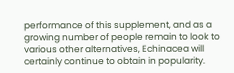performance of this supplement, and as a growing number of people remain to look to various other alternatives, Echinacea will certainly continue to obtain in popularity.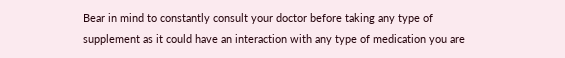Bear in mind to constantly consult your doctor before taking any type of supplement as it could have an interaction with any type of medication you are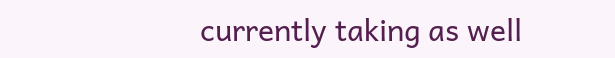currently taking as well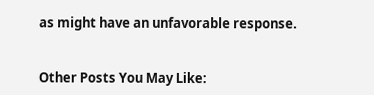as might have an unfavorable response.


Other Posts You May Like: